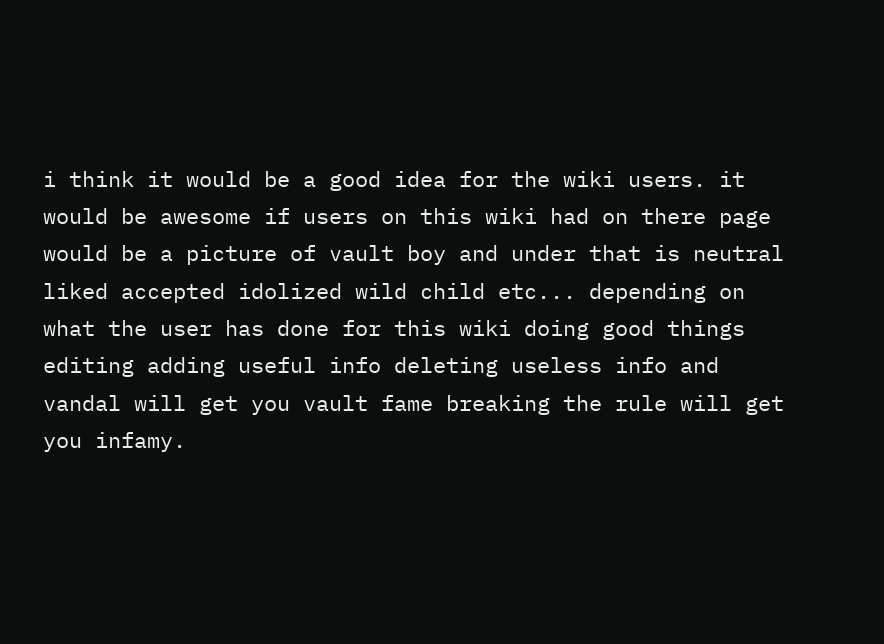i think it would be a good idea for the wiki users. it would be awesome if users on this wiki had on there page would be a picture of vault boy and under that is neutral liked accepted idolized wild child etc... depending on what the user has done for this wiki doing good things editing adding useful info deleting useless info and vandal will get you vault fame breaking the rule will get you infamy.